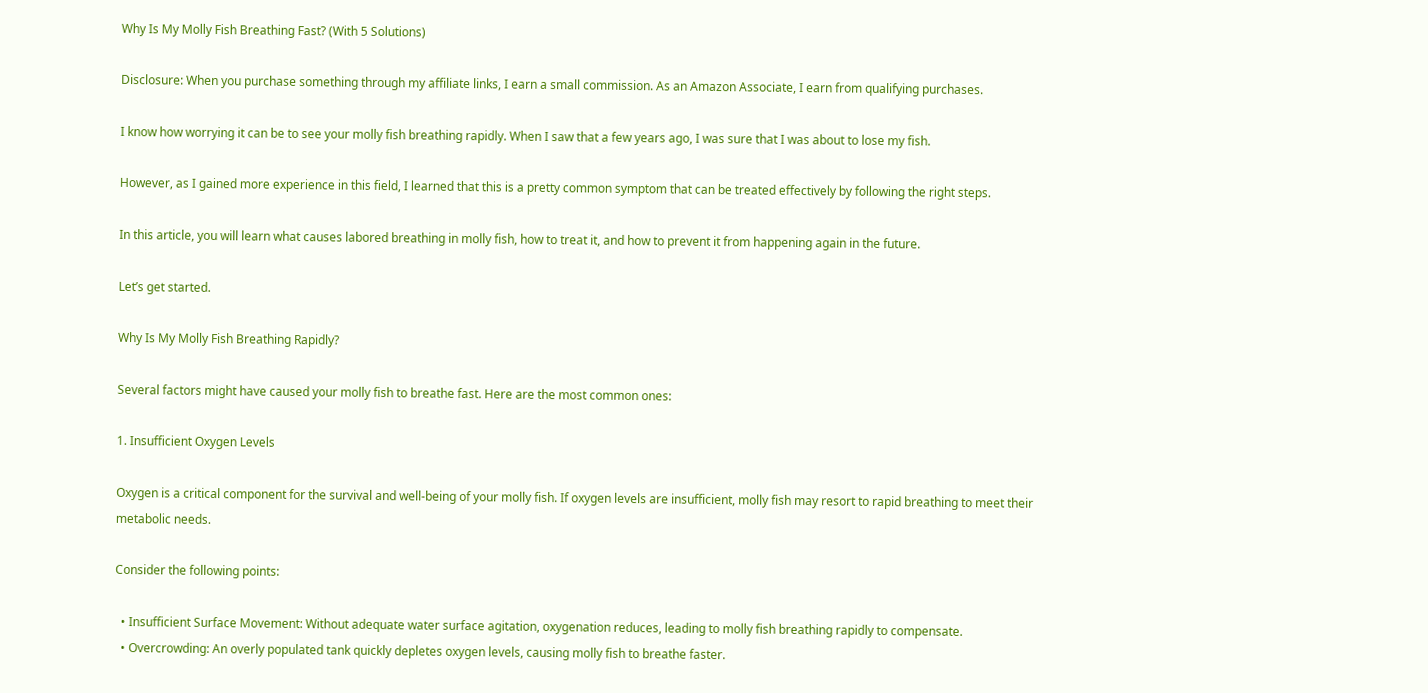Why Is My Molly Fish Breathing Fast? (With 5 Solutions)

Disclosure: When you purchase something through my affiliate links, I earn a small commission. As an Amazon Associate, I earn from qualifying purchases.

I know how worrying it can be to see your molly fish breathing rapidly. When I saw that a few years ago, I was sure that I was about to lose my fish.

However, as I gained more experience in this field, I learned that this is a pretty common symptom that can be treated effectively by following the right steps.

In this article, you will learn what causes labored breathing in molly fish, how to treat it, and how to prevent it from happening again in the future.

Let’s get started.

Why Is My Molly Fish Breathing Rapidly?

Several factors might have caused your molly fish to breathe fast. Here are the most common ones:

1. Insufficient Oxygen Levels

Oxygen is a critical component for the survival and well-being of your molly fish. If oxygen levels are insufficient, molly fish may resort to rapid breathing to meet their metabolic needs.

Consider the following points:

  • Insufficient Surface Movement: Without adequate water surface agitation, oxygenation reduces, leading to molly fish breathing rapidly to compensate.
  • Overcrowding: An overly populated tank quickly depletes oxygen levels, causing molly fish to breathe faster.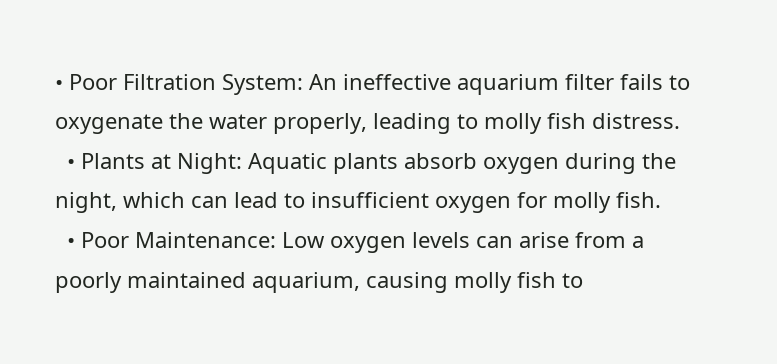• Poor Filtration System: An ineffective aquarium filter fails to oxygenate the water properly, leading to molly fish distress.
  • Plants at Night: Aquatic plants absorb oxygen during the night, which can lead to insufficient oxygen for molly fish.
  • Poor Maintenance: Low oxygen levels can arise from a poorly maintained aquarium, causing molly fish to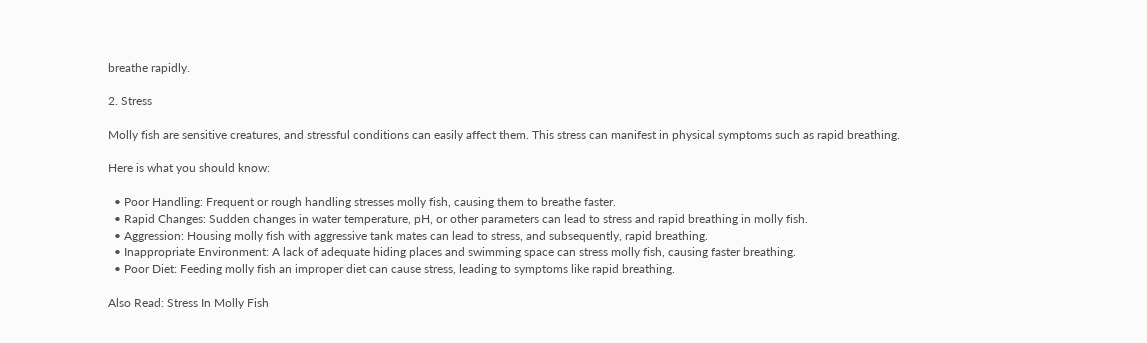breathe rapidly.

2. Stress

Molly fish are sensitive creatures, and stressful conditions can easily affect them. This stress can manifest in physical symptoms such as rapid breathing.

Here is what you should know:

  • Poor Handling: Frequent or rough handling stresses molly fish, causing them to breathe faster.
  • Rapid Changes: Sudden changes in water temperature, pH, or other parameters can lead to stress and rapid breathing in molly fish.
  • Aggression: Housing molly fish with aggressive tank mates can lead to stress, and subsequently, rapid breathing.
  • Inappropriate Environment: A lack of adequate hiding places and swimming space can stress molly fish, causing faster breathing.
  • Poor Diet: Feeding molly fish an improper diet can cause stress, leading to symptoms like rapid breathing.

Also Read: Stress In Molly Fish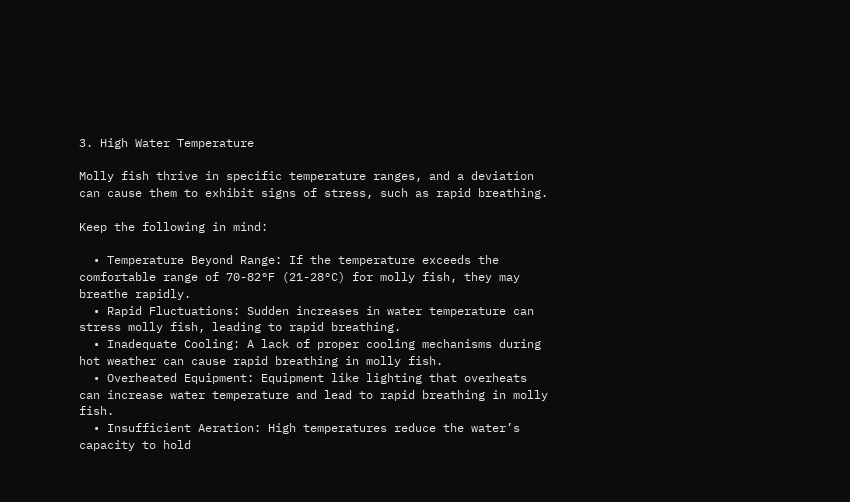3. High Water Temperature

Molly fish thrive in specific temperature ranges, and a deviation can cause them to exhibit signs of stress, such as rapid breathing.

Keep the following in mind:

  • Temperature Beyond Range: If the temperature exceeds the comfortable range of 70-82°F (21-28°C) for molly fish, they may breathe rapidly.
  • Rapid Fluctuations: Sudden increases in water temperature can stress molly fish, leading to rapid breathing.
  • Inadequate Cooling: A lack of proper cooling mechanisms during hot weather can cause rapid breathing in molly fish.
  • Overheated Equipment: Equipment like lighting that overheats can increase water temperature and lead to rapid breathing in molly fish.
  • Insufficient Aeration: High temperatures reduce the water’s capacity to hold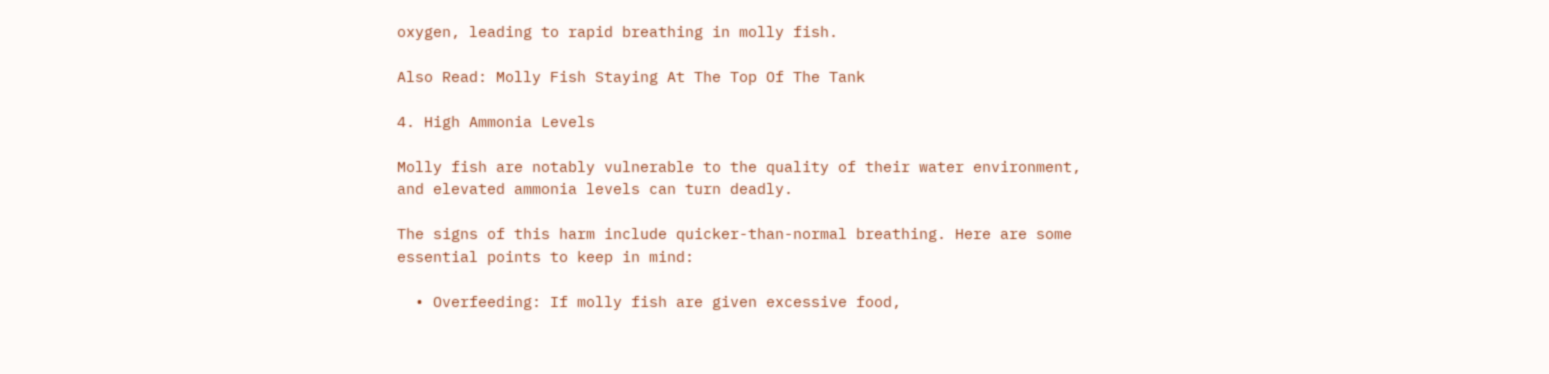oxygen, leading to rapid breathing in molly fish.

Also Read: Molly Fish Staying At The Top Of The Tank

4. High Ammonia Levels

Molly fish are notably vulnerable to the quality of their water environment, and elevated ammonia levels can turn deadly.

The signs of this harm include quicker-than-normal breathing. Here are some essential points to keep in mind:

  • Overfeeding: If molly fish are given excessive food,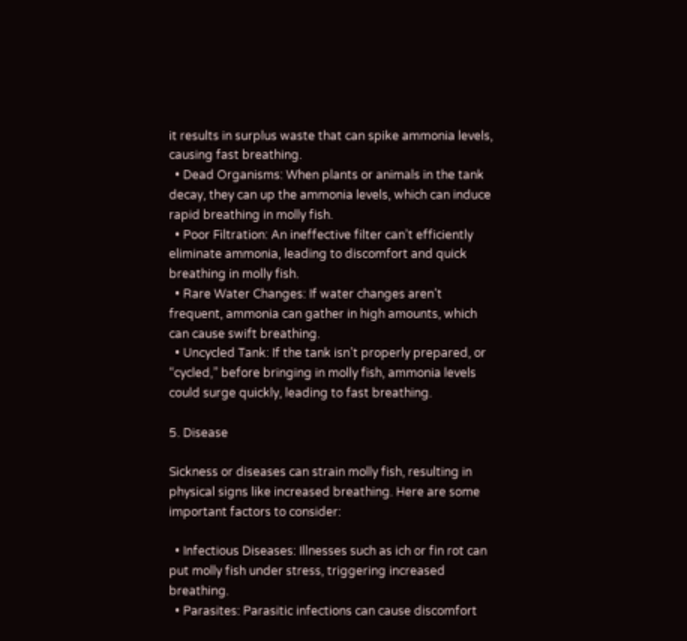it results in surplus waste that can spike ammonia levels, causing fast breathing.
  • Dead Organisms: When plants or animals in the tank decay, they can up the ammonia levels, which can induce rapid breathing in molly fish.
  • Poor Filtration: An ineffective filter can’t efficiently eliminate ammonia, leading to discomfort and quick breathing in molly fish.
  • Rare Water Changes: If water changes aren’t frequent, ammonia can gather in high amounts, which can cause swift breathing.
  • Uncycled Tank: If the tank isn’t properly prepared, or “cycled,” before bringing in molly fish, ammonia levels could surge quickly, leading to fast breathing.

5. Disease

Sickness or diseases can strain molly fish, resulting in physical signs like increased breathing. Here are some important factors to consider:

  • Infectious Diseases: Illnesses such as ich or fin rot can put molly fish under stress, triggering increased breathing.
  • Parasites: Parasitic infections can cause discomfort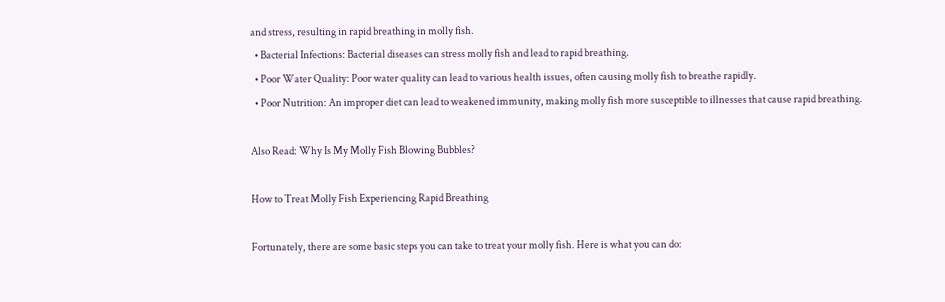and stress, resulting in rapid breathing in molly fish.
  • Bacterial Infections: Bacterial diseases can stress molly fish and lead to rapid breathing.
  • Poor Water Quality: Poor water quality can lead to various health issues, often causing molly fish to breathe rapidly.
  • Poor Nutrition: An improper diet can lead to weakened immunity, making molly fish more susceptible to illnesses that cause rapid breathing.

Also Read: Why Is My Molly Fish Blowing Bubbles?

How to Treat Molly Fish Experiencing Rapid Breathing

Fortunately, there are some basic steps you can take to treat your molly fish. Here is what you can do: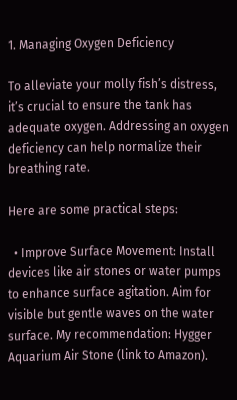1. Managing Oxygen Deficiency

To alleviate your molly fish’s distress, it’s crucial to ensure the tank has adequate oxygen. Addressing an oxygen deficiency can help normalize their breathing rate.

Here are some practical steps:

  • Improve Surface Movement: Install devices like air stones or water pumps to enhance surface agitation. Aim for visible but gentle waves on the water surface. My recommendation: Hygger Aquarium Air Stone (link to Amazon).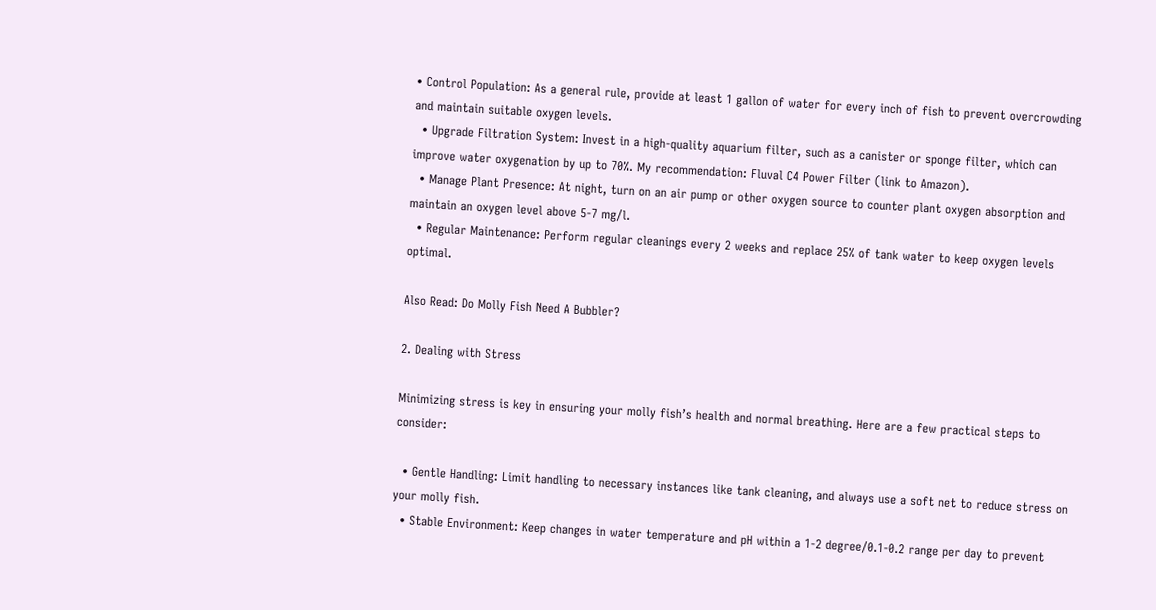• Control Population: As a general rule, provide at least 1 gallon of water for every inch of fish to prevent overcrowding and maintain suitable oxygen levels.
  • Upgrade Filtration System: Invest in a high-quality aquarium filter, such as a canister or sponge filter, which can improve water oxygenation by up to 70%. My recommendation: Fluval C4 Power Filter (link to Amazon).
  • Manage Plant Presence: At night, turn on an air pump or other oxygen source to counter plant oxygen absorption and maintain an oxygen level above 5-7 mg/l.
  • Regular Maintenance: Perform regular cleanings every 2 weeks and replace 25% of tank water to keep oxygen levels optimal.

Also Read: Do Molly Fish Need A Bubbler?

2. Dealing with Stress

Minimizing stress is key in ensuring your molly fish’s health and normal breathing. Here are a few practical steps to consider:

  • Gentle Handling: Limit handling to necessary instances like tank cleaning, and always use a soft net to reduce stress on your molly fish.
  • Stable Environment: Keep changes in water temperature and pH within a 1-2 degree/0.1-0.2 range per day to prevent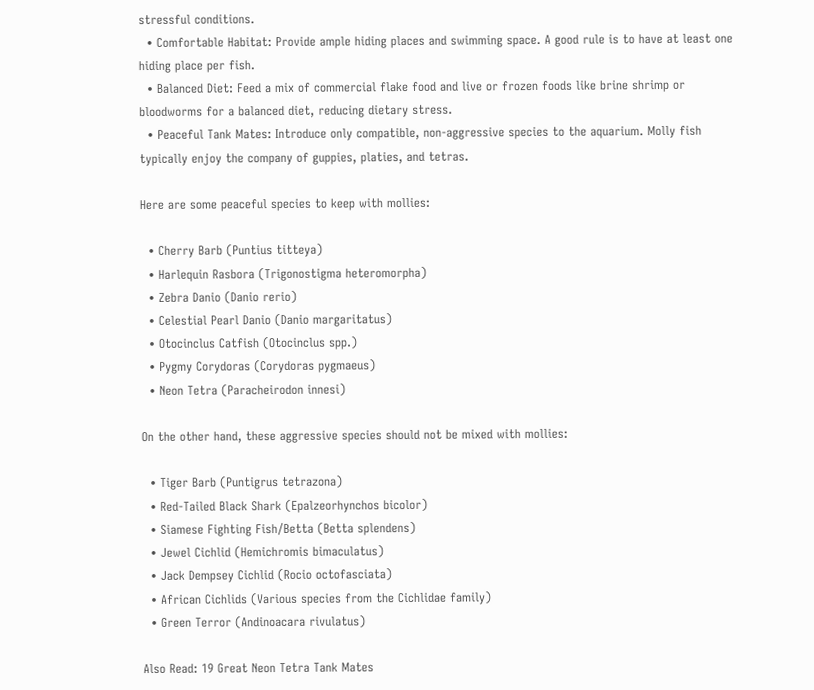stressful conditions.
  • Comfortable Habitat: Provide ample hiding places and swimming space. A good rule is to have at least one hiding place per fish.
  • Balanced Diet: Feed a mix of commercial flake food and live or frozen foods like brine shrimp or bloodworms for a balanced diet, reducing dietary stress.
  • Peaceful Tank Mates: Introduce only compatible, non-aggressive species to the aquarium. Molly fish typically enjoy the company of guppies, platies, and tetras.

Here are some peaceful species to keep with mollies:

  • Cherry Barb (Puntius titteya)
  • Harlequin Rasbora (Trigonostigma heteromorpha)
  • Zebra Danio (Danio rerio)
  • Celestial Pearl Danio (Danio margaritatus)
  • Otocinclus Catfish (Otocinclus spp.)
  • Pygmy Corydoras (Corydoras pygmaeus)
  • Neon Tetra (Paracheirodon innesi)

On the other hand, these aggressive species should not be mixed with mollies:

  • Tiger Barb (Puntigrus tetrazona)
  • Red-Tailed Black Shark (Epalzeorhynchos bicolor)
  • Siamese Fighting Fish/Betta (Betta splendens)
  • Jewel Cichlid (Hemichromis bimaculatus)
  • Jack Dempsey Cichlid (Rocio octofasciata)
  • African Cichlids (Various species from the Cichlidae family)
  • Green Terror (Andinoacara rivulatus)

Also Read: 19 Great Neon Tetra Tank Mates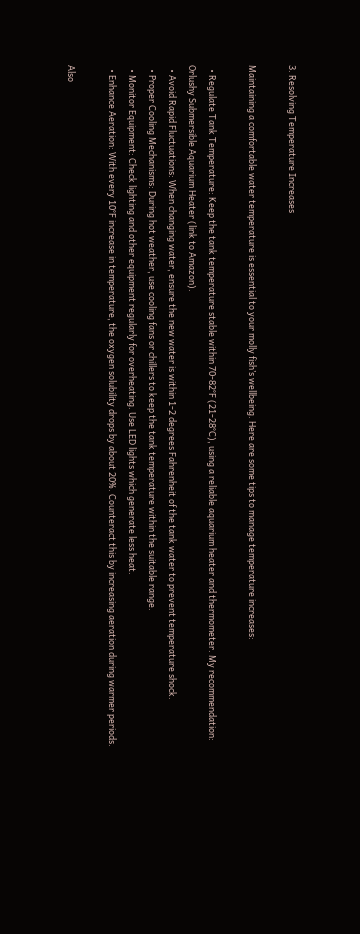3. Resolving Temperature Increases

Maintaining a comfortable water temperature is essential to your molly fish’s wellbeing. Here are some tips to manage temperature increases:

  • Regulate Tank Temperature: Keep the tank temperature stable within 70-82°F (21-28°C), using a reliable aquarium heater and thermometer. My recommendation: Orlushy Submersible Aquarium Heater (link to Amazon).
  • Avoid Rapid Fluctuations: When changing water, ensure the new water is within 1-2 degrees Fahrenheit of the tank water to prevent temperature shock.
  • Proper Cooling Mechanisms: During hot weather, use cooling fans or chillers to keep the tank temperature within the suitable range.
  • Monitor Equipment: Check lighting and other equipment regularly for overheating. Use LED lights which generate less heat.
  • Enhance Aeration: With every 10°F increase in temperature, the oxygen solubility drops by about 20%. Counteract this by increasing aeration during warmer periods.

Also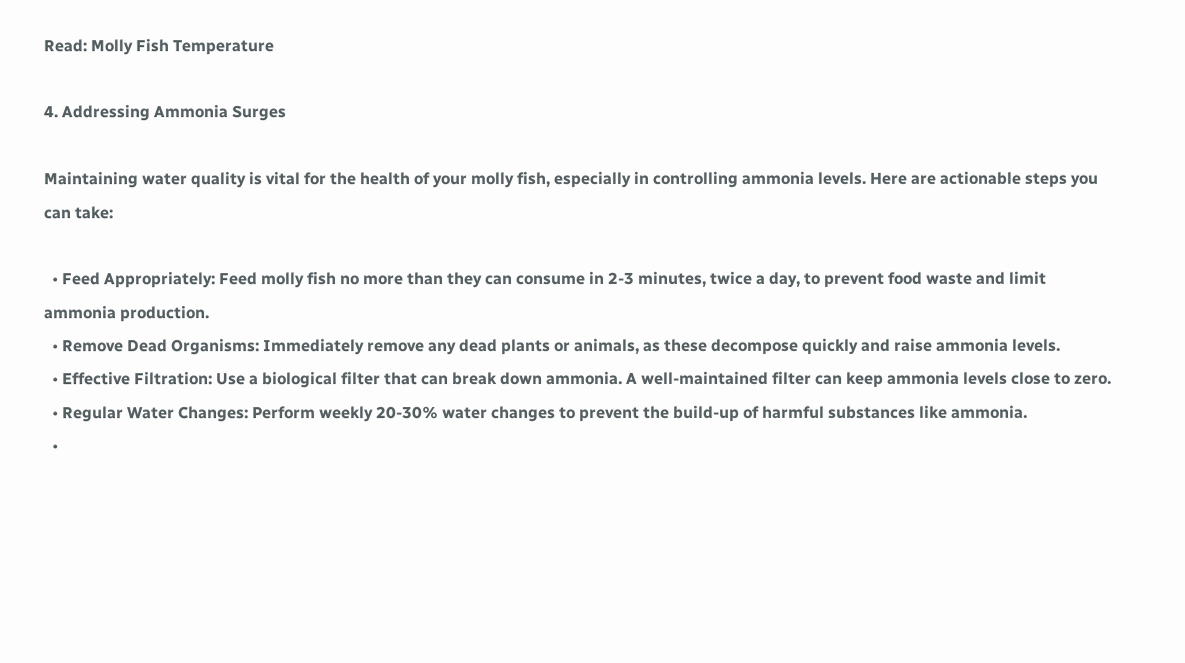Read: Molly Fish Temperature

4. Addressing Ammonia Surges

Maintaining water quality is vital for the health of your molly fish, especially in controlling ammonia levels. Here are actionable steps you can take:

  • Feed Appropriately: Feed molly fish no more than they can consume in 2-3 minutes, twice a day, to prevent food waste and limit ammonia production.
  • Remove Dead Organisms: Immediately remove any dead plants or animals, as these decompose quickly and raise ammonia levels.
  • Effective Filtration: Use a biological filter that can break down ammonia. A well-maintained filter can keep ammonia levels close to zero.
  • Regular Water Changes: Perform weekly 20-30% water changes to prevent the build-up of harmful substances like ammonia.
  •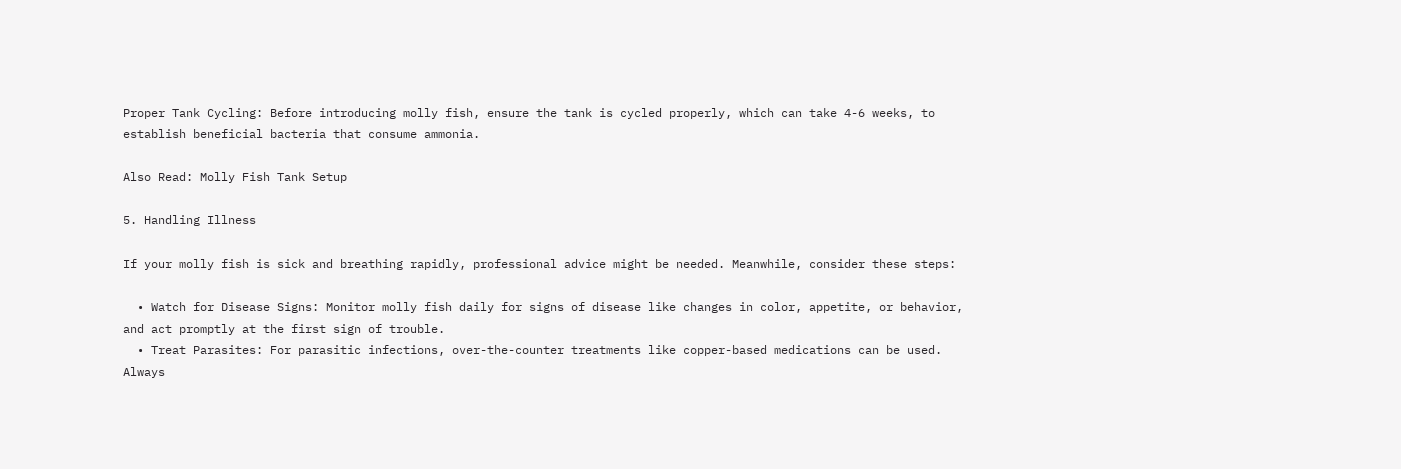Proper Tank Cycling: Before introducing molly fish, ensure the tank is cycled properly, which can take 4-6 weeks, to establish beneficial bacteria that consume ammonia.

Also Read: Molly Fish Tank Setup

5. Handling Illness

If your molly fish is sick and breathing rapidly, professional advice might be needed. Meanwhile, consider these steps:

  • Watch for Disease Signs: Monitor molly fish daily for signs of disease like changes in color, appetite, or behavior, and act promptly at the first sign of trouble.
  • Treat Parasites: For parasitic infections, over-the-counter treatments like copper-based medications can be used. Always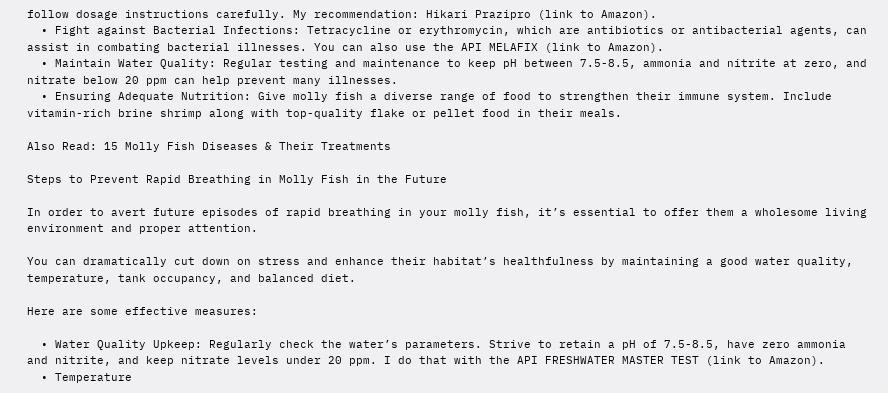follow dosage instructions carefully. My recommendation: Hikari Prazipro (link to Amazon).
  • Fight against Bacterial Infections: Tetracycline or erythromycin, which are antibiotics or antibacterial agents, can assist in combating bacterial illnesses. You can also use the API MELAFIX (link to Amazon).
  • Maintain Water Quality: Regular testing and maintenance to keep pH between 7.5-8.5, ammonia and nitrite at zero, and nitrate below 20 ppm can help prevent many illnesses.
  • Ensuring Adequate Nutrition: Give molly fish a diverse range of food to strengthen their immune system. Include vitamin-rich brine shrimp along with top-quality flake or pellet food in their meals.

Also Read: 15 Molly Fish Diseases & Their Treatments

Steps to Prevent Rapid Breathing in Molly Fish in the Future

In order to avert future episodes of rapid breathing in your molly fish, it’s essential to offer them a wholesome living environment and proper attention.

You can dramatically cut down on stress and enhance their habitat’s healthfulness by maintaining a good water quality, temperature, tank occupancy, and balanced diet.

Here are some effective measures:

  • Water Quality Upkeep: Regularly check the water’s parameters. Strive to retain a pH of 7.5-8.5, have zero ammonia and nitrite, and keep nitrate levels under 20 ppm. I do that with the API FRESHWATER MASTER TEST (link to Amazon).
  • Temperature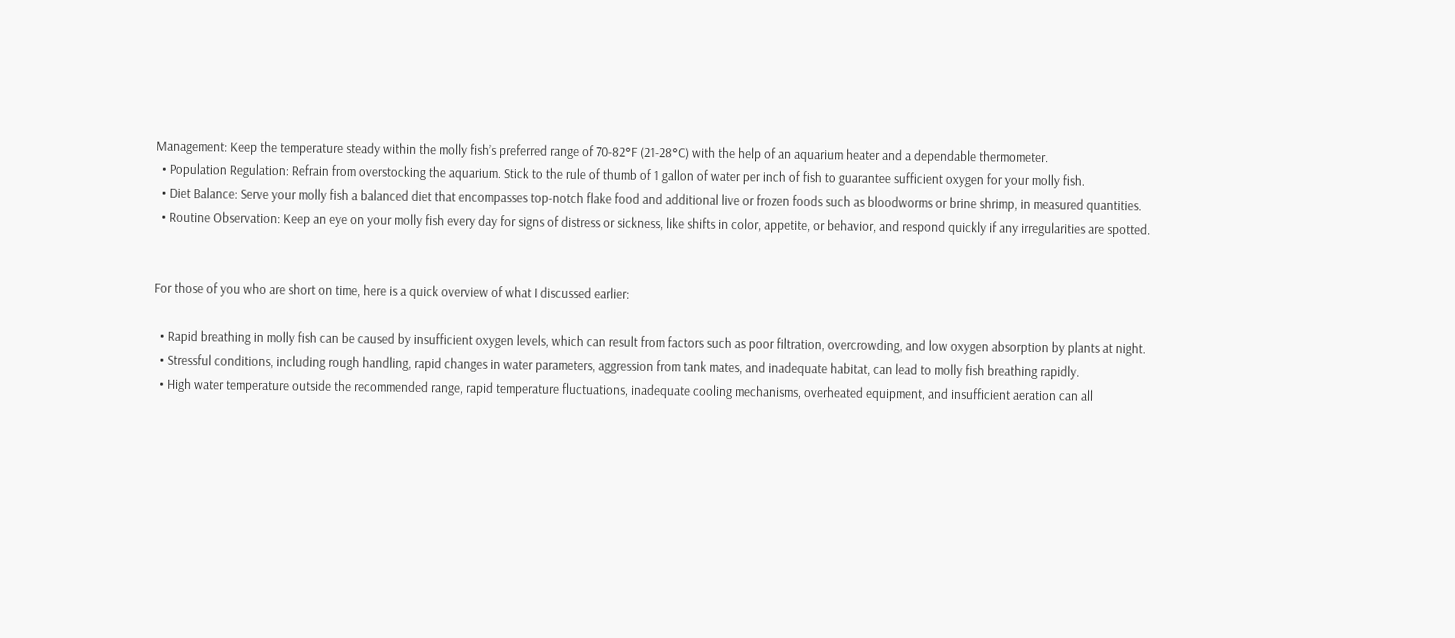Management: Keep the temperature steady within the molly fish’s preferred range of 70-82°F (21-28°C) with the help of an aquarium heater and a dependable thermometer.
  • Population Regulation: Refrain from overstocking the aquarium. Stick to the rule of thumb of 1 gallon of water per inch of fish to guarantee sufficient oxygen for your molly fish.
  • Diet Balance: Serve your molly fish a balanced diet that encompasses top-notch flake food and additional live or frozen foods such as bloodworms or brine shrimp, in measured quantities.
  • Routine Observation: Keep an eye on your molly fish every day for signs of distress or sickness, like shifts in color, appetite, or behavior, and respond quickly if any irregularities are spotted.


For those of you who are short on time, here is a quick overview of what I discussed earlier:

  • Rapid breathing in molly fish can be caused by insufficient oxygen levels, which can result from factors such as poor filtration, overcrowding, and low oxygen absorption by plants at night.
  • Stressful conditions, including rough handling, rapid changes in water parameters, aggression from tank mates, and inadequate habitat, can lead to molly fish breathing rapidly.
  • High water temperature outside the recommended range, rapid temperature fluctuations, inadequate cooling mechanisms, overheated equipment, and insufficient aeration can all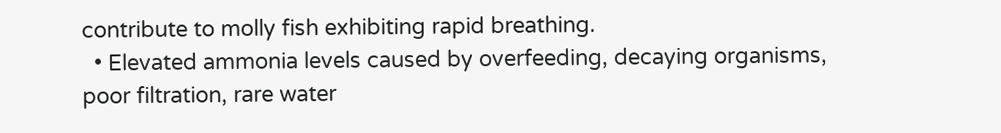contribute to molly fish exhibiting rapid breathing.
  • Elevated ammonia levels caused by overfeeding, decaying organisms, poor filtration, rare water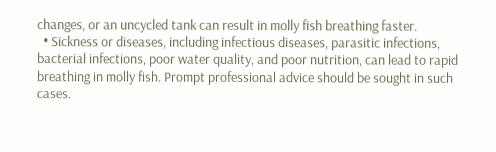changes, or an uncycled tank can result in molly fish breathing faster.
  • Sickness or diseases, including infectious diseases, parasitic infections, bacterial infections, poor water quality, and poor nutrition, can lead to rapid breathing in molly fish. Prompt professional advice should be sought in such cases.